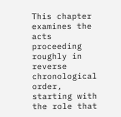This chapter examines the acts proceeding roughly in reverse chronological order, starting with the role that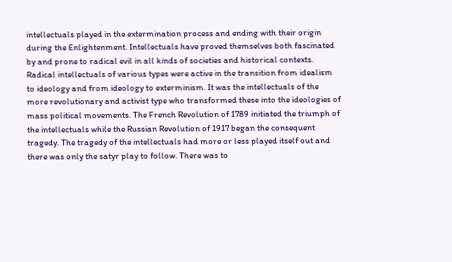intellectuals played in the extermination process and ending with their origin during the Enlightenment. Intellectuals have proved themselves both fascinated by and prone to radical evil in all kinds of societies and historical contexts. Radical intellectuals of various types were active in the transition from idealism to ideology and from ideology to exterminism. It was the intellectuals of the more revolutionary and activist type who transformed these into the ideologies of mass political movements. The French Revolution of 1789 initiated the triumph of the intellectuals while the Russian Revolution of 1917 began the consequent tragedy. The tragedy of the intellectuals had more or less played itself out and there was only the satyr play to follow. There was to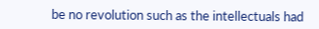be no revolution such as the intellectuals had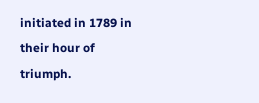initiated in 1789 in their hour of triumph.